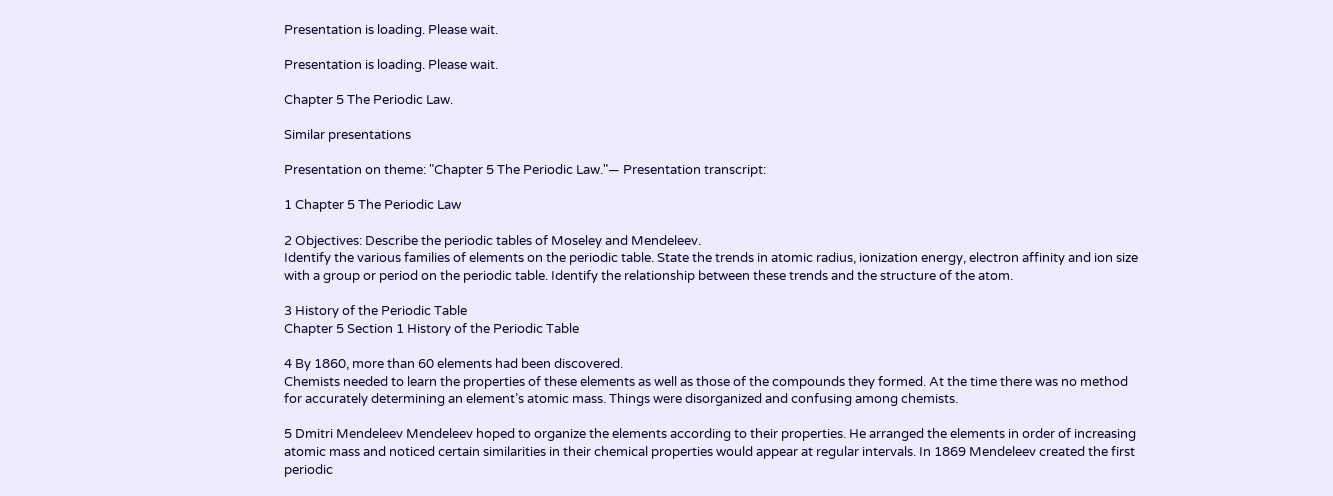Presentation is loading. Please wait.

Presentation is loading. Please wait.

Chapter 5 The Periodic Law.

Similar presentations

Presentation on theme: "Chapter 5 The Periodic Law."— Presentation transcript:

1 Chapter 5 The Periodic Law

2 Objectives: Describe the periodic tables of Moseley and Mendeleev.
Identify the various families of elements on the periodic table. State the trends in atomic radius, ionization energy, electron affinity and ion size with a group or period on the periodic table. Identify the relationship between these trends and the structure of the atom.

3 History of the Periodic Table
Chapter 5 Section 1 History of the Periodic Table

4 By 1860, more than 60 elements had been discovered.
Chemists needed to learn the properties of these elements as well as those of the compounds they formed. At the time there was no method for accurately determining an element’s atomic mass. Things were disorganized and confusing among chemists.

5 Dmitri Mendeleev Mendeleev hoped to organize the elements according to their properties. He arranged the elements in order of increasing atomic mass and noticed certain similarities in their chemical properties would appear at regular intervals. In 1869 Mendeleev created the first periodic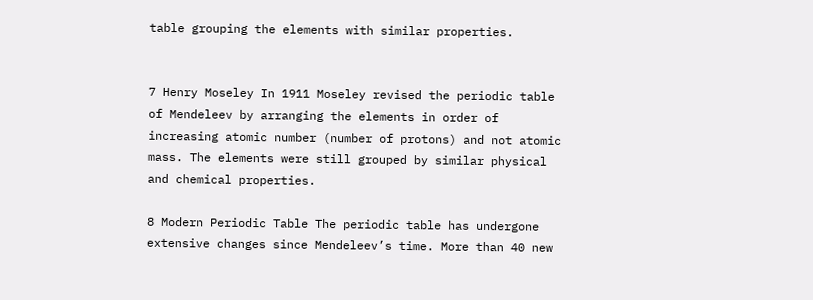table grouping the elements with similar properties.


7 Henry Moseley In 1911 Moseley revised the periodic table of Mendeleev by arranging the elements in order of increasing atomic number (number of protons) and not atomic mass. The elements were still grouped by similar physical and chemical properties.

8 Modern Periodic Table The periodic table has undergone extensive changes since Mendeleev’s time. More than 40 new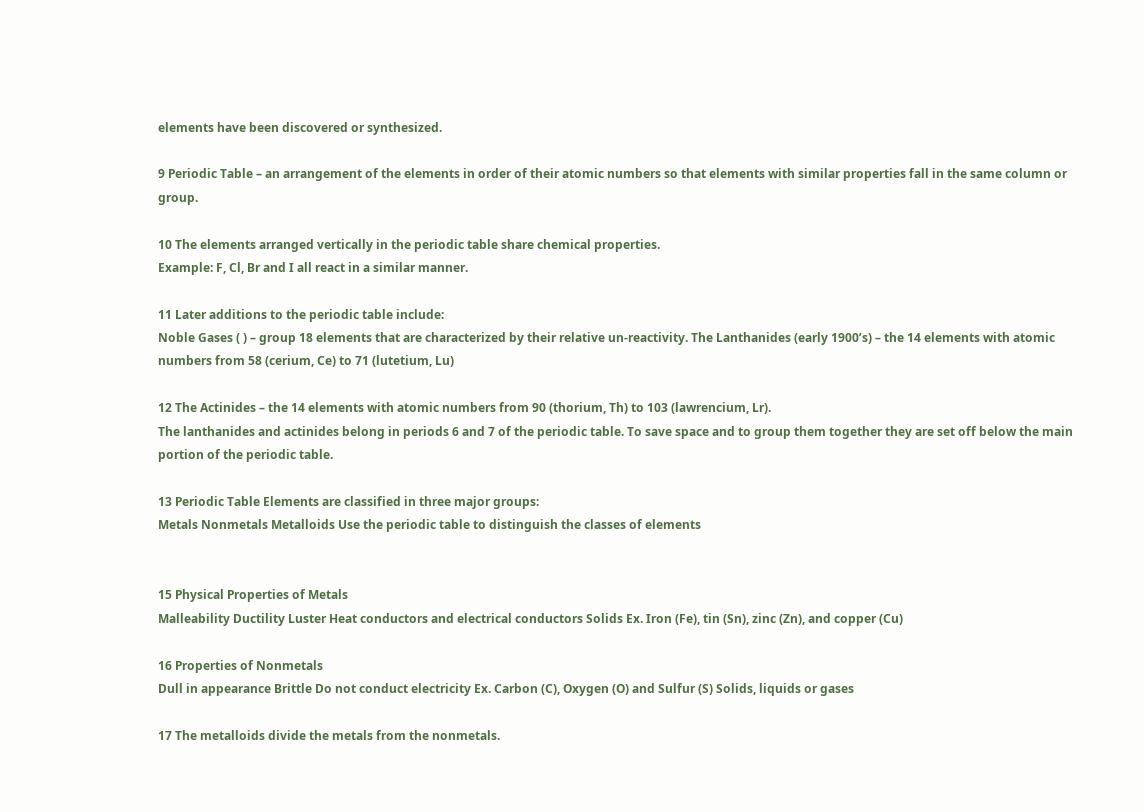elements have been discovered or synthesized.

9 Periodic Table – an arrangement of the elements in order of their atomic numbers so that elements with similar properties fall in the same column or group.

10 The elements arranged vertically in the periodic table share chemical properties.
Example: F, Cl, Br and I all react in a similar manner.

11 Later additions to the periodic table include:
Noble Gases ( ) – group 18 elements that are characterized by their relative un-reactivity. The Lanthanides (early 1900’s) – the 14 elements with atomic numbers from 58 (cerium, Ce) to 71 (lutetium, Lu)

12 The Actinides – the 14 elements with atomic numbers from 90 (thorium, Th) to 103 (lawrencium, Lr).
The lanthanides and actinides belong in periods 6 and 7 of the periodic table. To save space and to group them together they are set off below the main portion of the periodic table.

13 Periodic Table Elements are classified in three major groups:
Metals Nonmetals Metalloids Use the periodic table to distinguish the classes of elements


15 Physical Properties of Metals
Malleability Ductility Luster Heat conductors and electrical conductors Solids Ex. Iron (Fe), tin (Sn), zinc (Zn), and copper (Cu)

16 Properties of Nonmetals
Dull in appearance Brittle Do not conduct electricity Ex. Carbon (C), Oxygen (O) and Sulfur (S) Solids, liquids or gases

17 The metalloids divide the metals from the nonmetals.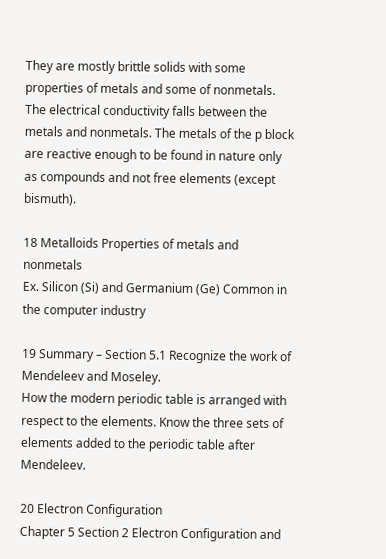They are mostly brittle solids with some properties of metals and some of nonmetals. The electrical conductivity falls between the metals and nonmetals. The metals of the p block are reactive enough to be found in nature only as compounds and not free elements (except bismuth).

18 Metalloids Properties of metals and nonmetals
Ex. Silicon (Si) and Germanium (Ge) Common in the computer industry

19 Summary – Section 5.1 Recognize the work of Mendeleev and Moseley.
How the modern periodic table is arranged with respect to the elements. Know the three sets of elements added to the periodic table after Mendeleev.

20 Electron Configuration
Chapter 5 Section 2 Electron Configuration and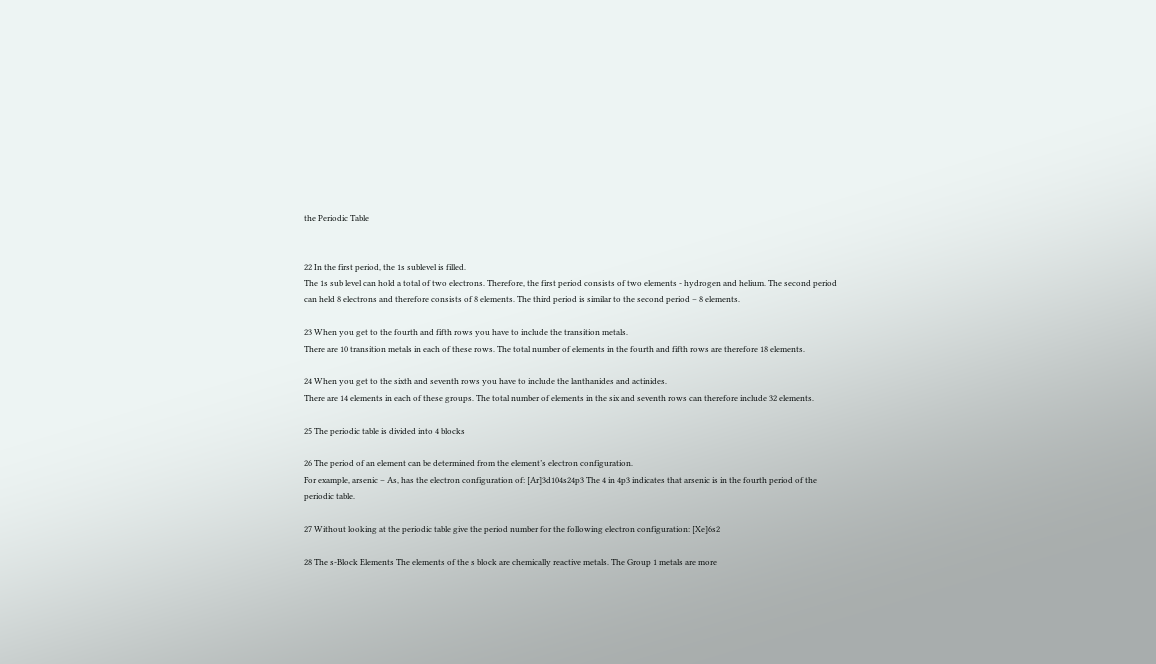the Periodic Table


22 In the first period, the 1s sublevel is filled.
The 1s sub level can hold a total of two electrons. Therefore, the first period consists of two elements - hydrogen and helium. The second period can held 8 electrons and therefore consists of 8 elements. The third period is similar to the second period – 8 elements.

23 When you get to the fourth and fifth rows you have to include the transition metals.
There are 10 transition metals in each of these rows. The total number of elements in the fourth and fifth rows are therefore 18 elements.

24 When you get to the sixth and seventh rows you have to include the lanthanides and actinides.
There are 14 elements in each of these groups. The total number of elements in the six and seventh rows can therefore include 32 elements.

25 The periodic table is divided into 4 blocks

26 The period of an element can be determined from the element’s electron configuration.
For example, arsenic – As, has the electron configuration of: [Ar]3d104s24p3 The 4 in 4p3 indicates that arsenic is in the fourth period of the periodic table.

27 Without looking at the periodic table give the period number for the following electron configuration: [Xe]6s2

28 The s-Block Elements The elements of the s block are chemically reactive metals. The Group 1 metals are more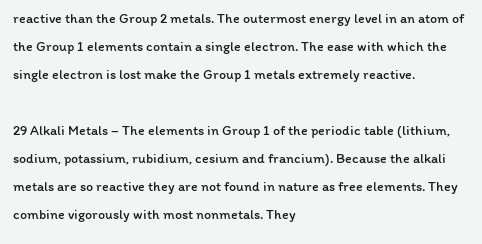reactive than the Group 2 metals. The outermost energy level in an atom of the Group 1 elements contain a single electron. The ease with which the single electron is lost make the Group 1 metals extremely reactive.

29 Alkali Metals – The elements in Group 1 of the periodic table (lithium, sodium, potassium, rubidium, cesium and francium). Because the alkali metals are so reactive they are not found in nature as free elements. They combine vigorously with most nonmetals. They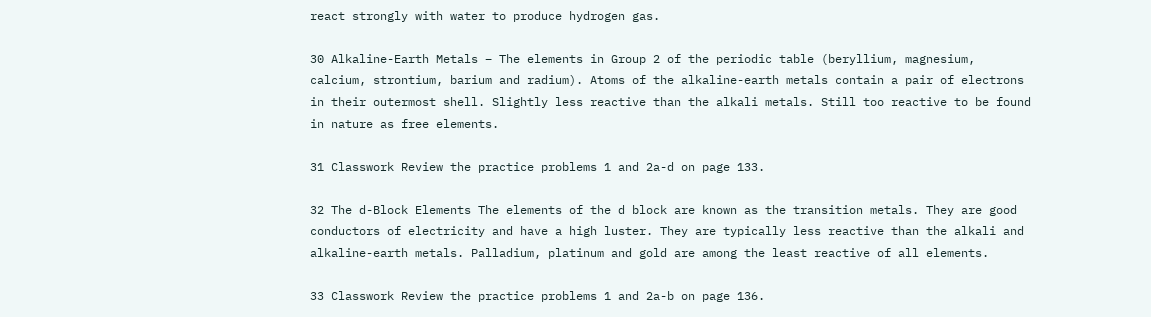react strongly with water to produce hydrogen gas.

30 Alkaline-Earth Metals – The elements in Group 2 of the periodic table (beryllium, magnesium, calcium, strontium, barium and radium). Atoms of the alkaline-earth metals contain a pair of electrons in their outermost shell. Slightly less reactive than the alkali metals. Still too reactive to be found in nature as free elements.

31 Classwork Review the practice problems 1 and 2a-d on page 133.

32 The d-Block Elements The elements of the d block are known as the transition metals. They are good conductors of electricity and have a high luster. They are typically less reactive than the alkali and alkaline-earth metals. Palladium, platinum and gold are among the least reactive of all elements.

33 Classwork Review the practice problems 1 and 2a-b on page 136.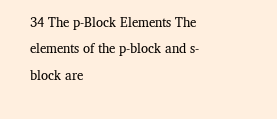34 The p-Block Elements The elements of the p-block and s-block are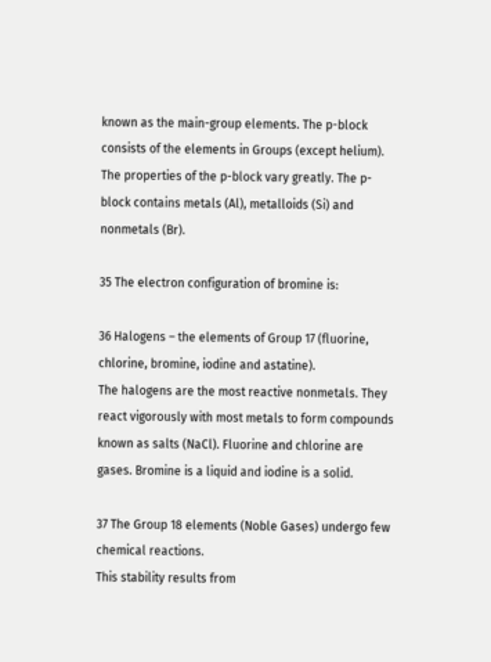known as the main-group elements. The p-block consists of the elements in Groups (except helium). The properties of the p-block vary greatly. The p-block contains metals (Al), metalloids (Si) and nonmetals (Br).

35 The electron configuration of bromine is:

36 Halogens – the elements of Group 17 (fluorine, chlorine, bromine, iodine and astatine).
The halogens are the most reactive nonmetals. They react vigorously with most metals to form compounds known as salts (NaCl). Fluorine and chlorine are gases. Bromine is a liquid and iodine is a solid.

37 The Group 18 elements (Noble Gases) undergo few chemical reactions.
This stability results from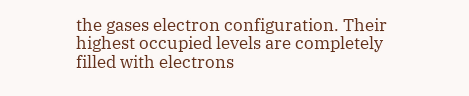the gases electron configuration. Their highest occupied levels are completely filled with electrons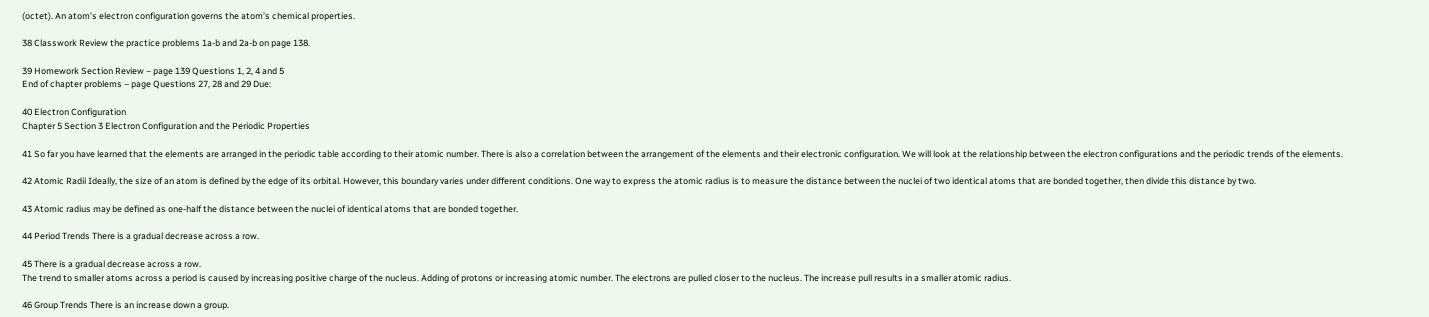(octet). An atom’s electron configuration governs the atom’s chemical properties.

38 Classwork Review the practice problems 1a-b and 2a-b on page 138.

39 Homework Section Review – page 139 Questions 1, 2, 4 and 5
End of chapter problems – page Questions 27, 28 and 29 Due:

40 Electron Configuration
Chapter 5 Section 3 Electron Configuration and the Periodic Properties

41 So far you have learned that the elements are arranged in the periodic table according to their atomic number. There is also a correlation between the arrangement of the elements and their electronic configuration. We will look at the relationship between the electron configurations and the periodic trends of the elements.

42 Atomic Radii Ideally, the size of an atom is defined by the edge of its orbital. However, this boundary varies under different conditions. One way to express the atomic radius is to measure the distance between the nuclei of two identical atoms that are bonded together, then divide this distance by two.

43 Atomic radius may be defined as one-half the distance between the nuclei of identical atoms that are bonded together.

44 Period Trends There is a gradual decrease across a row.

45 There is a gradual decrease across a row.
The trend to smaller atoms across a period is caused by increasing positive charge of the nucleus. Adding of protons or increasing atomic number. The electrons are pulled closer to the nucleus. The increase pull results in a smaller atomic radius.

46 Group Trends There is an increase down a group.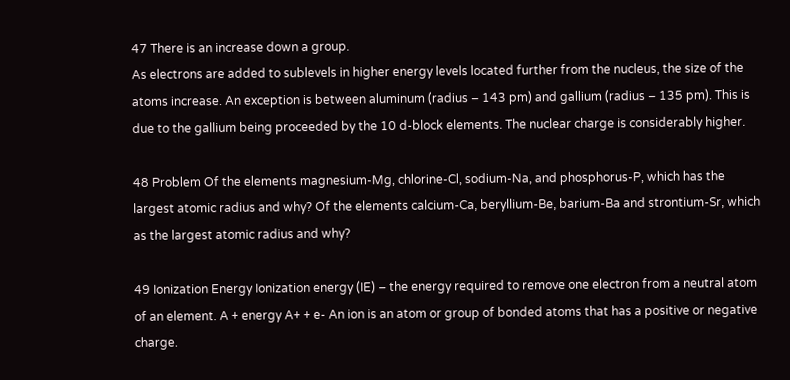47 There is an increase down a group.
As electrons are added to sublevels in higher energy levels located further from the nucleus, the size of the atoms increase. An exception is between aluminum (radius – 143 pm) and gallium (radius – 135 pm). This is due to the gallium being proceeded by the 10 d-block elements. The nuclear charge is considerably higher.

48 Problem Of the elements magnesium-Mg, chlorine-Cl, sodium-Na, and phosphorus-P, which has the largest atomic radius and why? Of the elements calcium-Ca, beryllium-Be, barium-Ba and strontium-Sr, which as the largest atomic radius and why?

49 Ionization Energy Ionization energy (IE) – the energy required to remove one electron from a neutral atom of an element. A + energy A+ + e- An ion is an atom or group of bonded atoms that has a positive or negative charge.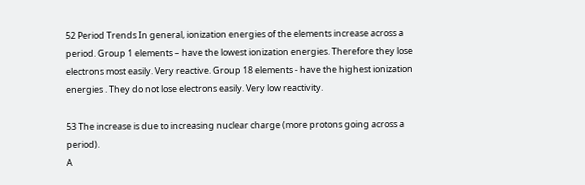52 Period Trends In general, ionization energies of the elements increase across a period. Group 1 elements – have the lowest ionization energies. Therefore they lose electrons most easily. Very reactive. Group 18 elements - have the highest ionization energies . They do not lose electrons easily. Very low reactivity.

53 The increase is due to increasing nuclear charge (more protons going across a period).
A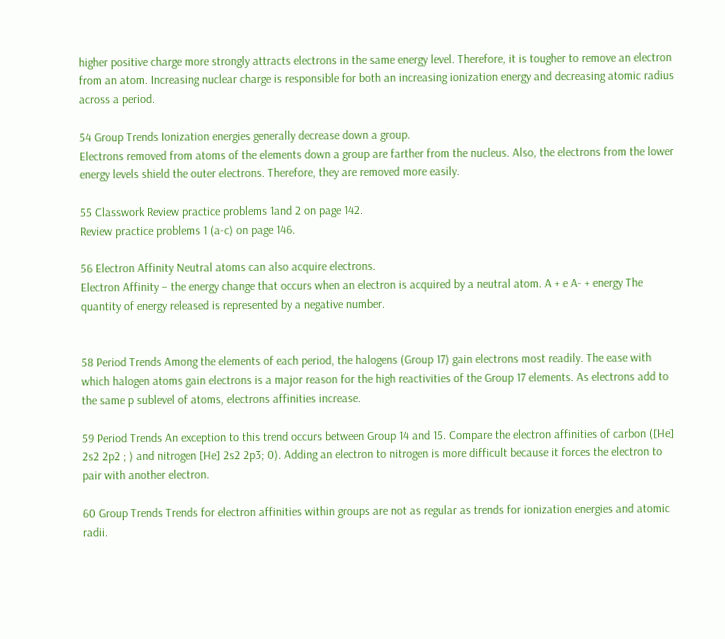higher positive charge more strongly attracts electrons in the same energy level. Therefore, it is tougher to remove an electron from an atom. Increasing nuclear charge is responsible for both an increasing ionization energy and decreasing atomic radius across a period.

54 Group Trends Ionization energies generally decrease down a group.
Electrons removed from atoms of the elements down a group are farther from the nucleus. Also, the electrons from the lower energy levels shield the outer electrons. Therefore, they are removed more easily.

55 Classwork Review practice problems 1and 2 on page 142.
Review practice problems 1 (a-c) on page 146.

56 Electron Affinity Neutral atoms can also acquire electrons.
Electron Affinity – the energy change that occurs when an electron is acquired by a neutral atom. A + e A- + energy The quantity of energy released is represented by a negative number.


58 Period Trends Among the elements of each period, the halogens (Group 17) gain electrons most readily. The ease with which halogen atoms gain electrons is a major reason for the high reactivities of the Group 17 elements. As electrons add to the same p sublevel of atoms, electrons affinities increase.

59 Period Trends An exception to this trend occurs between Group 14 and 15. Compare the electron affinities of carbon ([He] 2s2 2p2 ; ) and nitrogen [He] 2s2 2p3; 0). Adding an electron to nitrogen is more difficult because it forces the electron to pair with another electron.

60 Group Trends Trends for electron affinities within groups are not as regular as trends for ionization energies and atomic radii.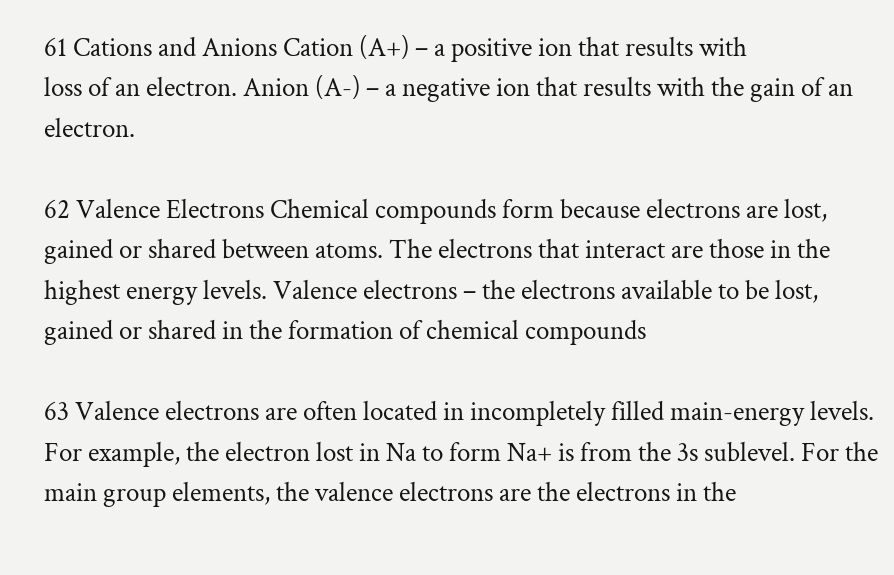61 Cations and Anions Cation (A+) – a positive ion that results with
loss of an electron. Anion (A-) – a negative ion that results with the gain of an electron.

62 Valence Electrons Chemical compounds form because electrons are lost, gained or shared between atoms. The electrons that interact are those in the highest energy levels. Valence electrons – the electrons available to be lost, gained or shared in the formation of chemical compounds

63 Valence electrons are often located in incompletely filled main-energy levels.
For example, the electron lost in Na to form Na+ is from the 3s sublevel. For the main group elements, the valence electrons are the electrons in the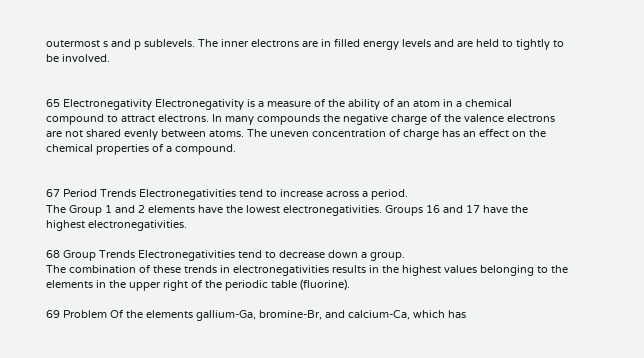outermost s and p sublevels. The inner electrons are in filled energy levels and are held to tightly to be involved.


65 Electronegativity Electronegativity is a measure of the ability of an atom in a chemical compound to attract electrons. In many compounds the negative charge of the valence electrons are not shared evenly between atoms. The uneven concentration of charge has an effect on the chemical properties of a compound.


67 Period Trends Electronegativities tend to increase across a period.
The Group 1 and 2 elements have the lowest electronegativities. Groups 16 and 17 have the highest electronegativities.

68 Group Trends Electronegativities tend to decrease down a group.
The combination of these trends in electronegativities results in the highest values belonging to the elements in the upper right of the periodic table (fluorine).

69 Problem Of the elements gallium-Ga, bromine-Br, and calcium-Ca, which has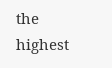the highest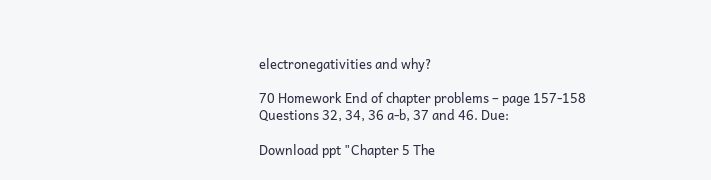electronegativities and why?

70 Homework End of chapter problems – page 157-158
Questions 32, 34, 36 a-b, 37 and 46. Due:

Download ppt "Chapter 5 The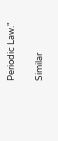Periodic Law."

Similar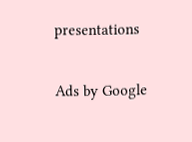presentations

Ads by Google